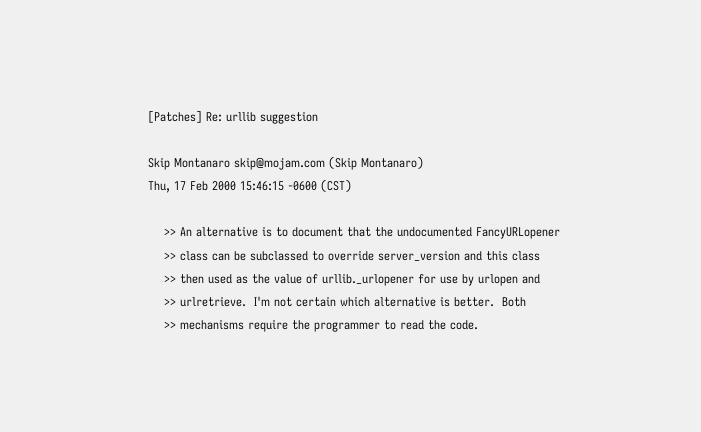[Patches] Re: urllib suggestion

Skip Montanaro skip@mojam.com (Skip Montanaro)
Thu, 17 Feb 2000 15:46:15 -0600 (CST)

    >> An alternative is to document that the undocumented FancyURLopener
    >> class can be subclassed to override server_version and this class
    >> then used as the value of urllib._urlopener for use by urlopen and
    >> urlretrieve.  I'm not certain which alternative is better.  Both
    >> mechanisms require the programmer to read the code.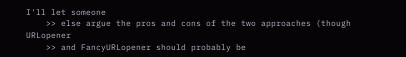I'll let someone
    >> else argue the pros and cons of the two approaches (though URLopener
    >> and FancyURLopener should probably be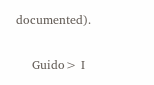documented).

    Guido> I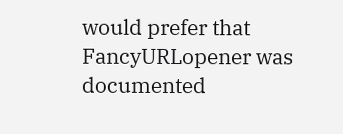would prefer that FancyURLopener was documented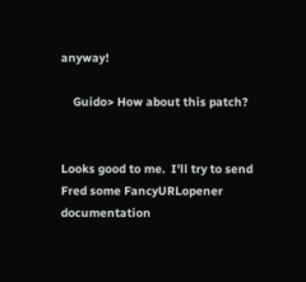anyway!

    Guido> How about this patch?


Looks good to me.  I'll try to send Fred some FancyURLopener documentation